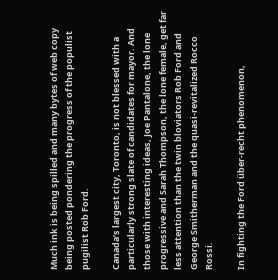Much ink is being spilled and many bytes of web copy being posted pondering the progress of the populist pugilist Rob Ford.

Canada’s largest city, Toronto, is not blessed with a particularly strong slate of candidates for mayor. And those with interesting ideas, Joe Pantalone, the lone progressive and Sarah Thompson, the lone female, get far less attention than the twin bloviators Rob Ford and George Smitherman and the quasi-revitalized Rocco Rossi.

In fighting the Ford über-recht phenomenon,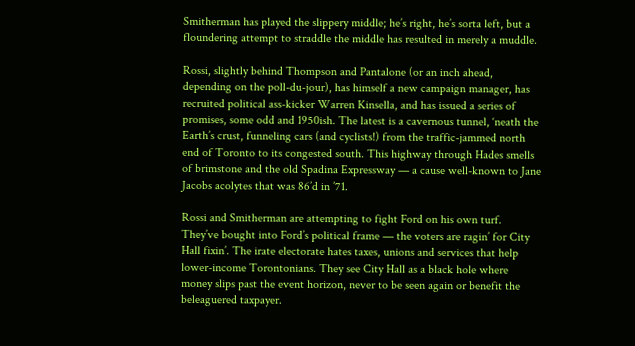Smitherman has played the slippery middle; he’s right, he’s sorta left, but a floundering attempt to straddle the middle has resulted in merely a muddle.

Rossi, slightly behind Thompson and Pantalone (or an inch ahead, depending on the poll-du-jour), has himself a new campaign manager, has recruited political ass-kicker Warren Kinsella, and has issued a series of promises, some odd and 1950ish. The latest is a cavernous tunnel, ‘neath the Earth’s crust, funneling cars (and cyclists!) from the traffic-jammed north end of Toronto to its congested south. This highway through Hades smells of brimstone and the old Spadina Expressway — a cause well-known to Jane Jacobs acolytes that was 86’d in ’71.

Rossi and Smitherman are attempting to fight Ford on his own turf. They’ve bought into Ford’s political frame — the voters are ragin’ for City Hall fixin’. The irate electorate hates taxes, unions and services that help lower-income Torontonians. They see City Hall as a black hole where money slips past the event horizon, never to be seen again or benefit the beleaguered taxpayer.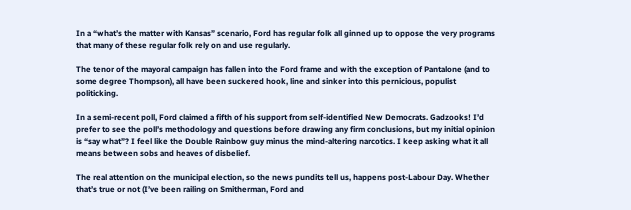In a “what’s the matter with Kansas” scenario, Ford has regular folk all ginned up to oppose the very programs that many of these regular folk rely on and use regularly.

The tenor of the mayoral campaign has fallen into the Ford frame and with the exception of Pantalone (and to some degree Thompson), all have been suckered hook, line and sinker into this pernicious, populist politicking.

In a semi-recent poll, Ford claimed a fifth of his support from self-identified New Democrats. Gadzooks! I’d prefer to see the poll’s methodology and questions before drawing any firm conclusions, but my initial opinion is “say what”? I feel like the Double Rainbow guy minus the mind-altering narcotics. I keep asking what it all means between sobs and heaves of disbelief.

The real attention on the municipal election, so the news pundits tell us, happens post-Labour Day. Whether that’s true or not (I’ve been railing on Smitherman, Ford and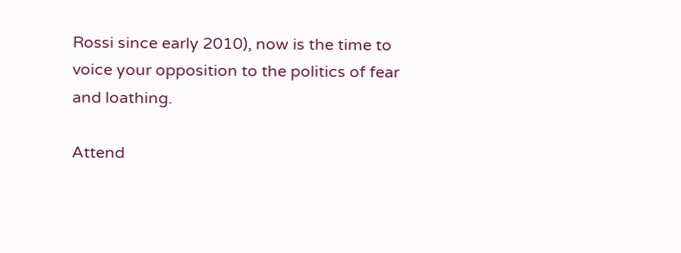Rossi since early 2010), now is the time to voice your opposition to the politics of fear and loathing.

Attend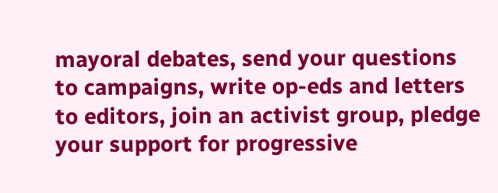mayoral debates, send your questions to campaigns, write op-eds and letters to editors, join an activist group, pledge your support for progressive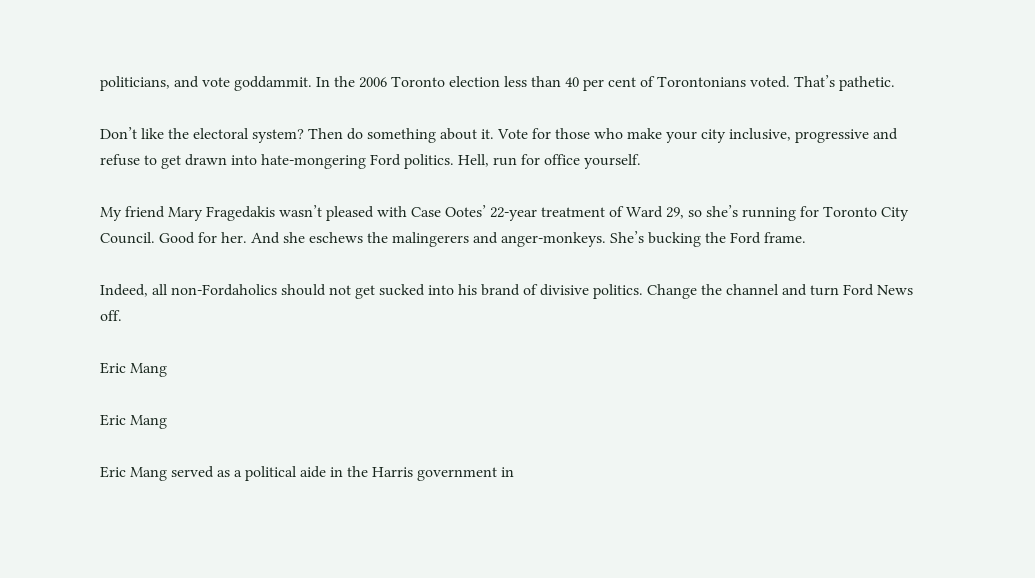politicians, and vote goddammit. In the 2006 Toronto election less than 40 per cent of Torontonians voted. That’s pathetic.

Don’t like the electoral system? Then do something about it. Vote for those who make your city inclusive, progressive and refuse to get drawn into hate-mongering Ford politics. Hell, run for office yourself.

My friend Mary Fragedakis wasn’t pleased with Case Ootes’ 22-year treatment of Ward 29, so she’s running for Toronto City Council. Good for her. And she eschews the malingerers and anger-monkeys. She’s bucking the Ford frame.

Indeed, all non-Fordaholics should not get sucked into his brand of divisive politics. Change the channel and turn Ford News off.

Eric Mang

Eric Mang

Eric Mang served as a political aide in the Harris government in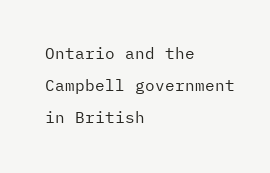Ontario and the Campbell government in British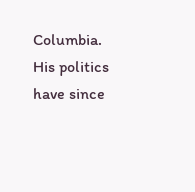Columbia. His politics have since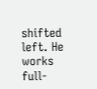shifted left. He works full-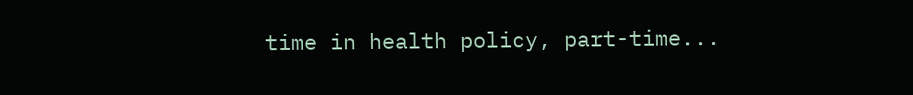time in health policy, part-time...